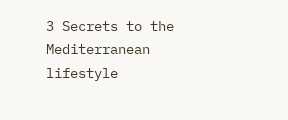3 Secrets to the Mediterranean lifestyle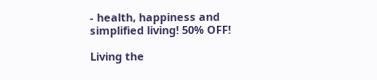- health, happiness and simplified living! 50% OFF!

Living the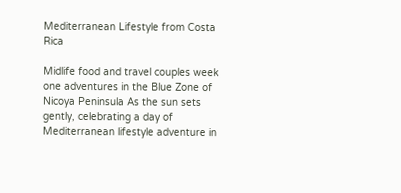Mediterranean Lifestyle from Costa Rica

Midlife food and travel couples week one adventures in the Blue Zone of Nicoya Peninsula As the sun sets gently, celebrating a day of Mediterranean lifestyle adventure in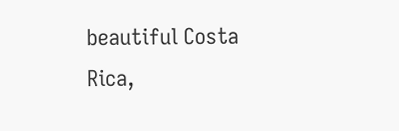beautiful Costa Rica,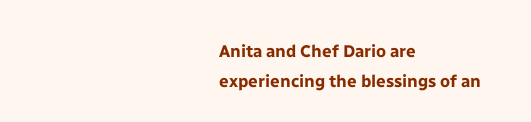Anita and Chef Dario are experiencing the blessings of an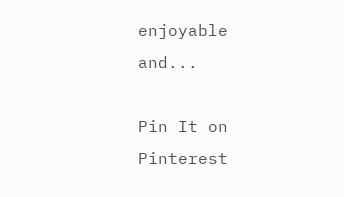enjoyable and...

Pin It on Pinterest